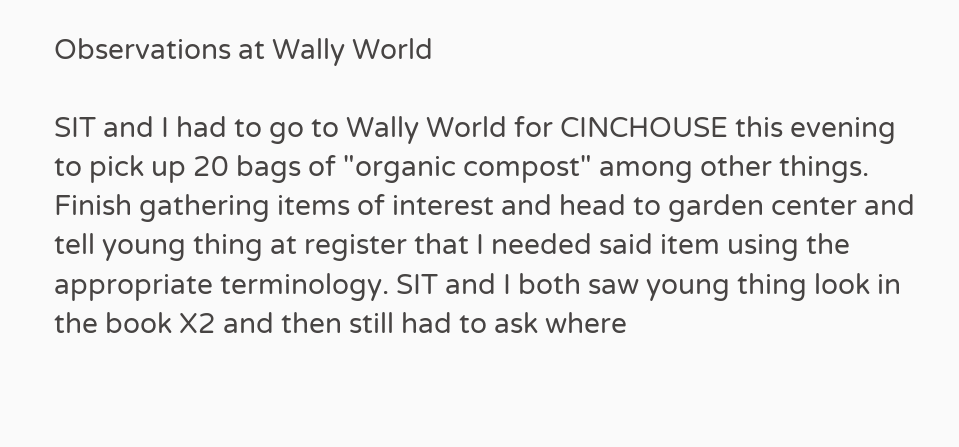Observations at Wally World

SIT and I had to go to Wally World for CINCHOUSE this evening to pick up 20 bags of "organic compost" among other things. Finish gathering items of interest and head to garden center and tell young thing at register that I needed said item using the appropriate terminology. SIT and I both saw young thing look in the book X2 and then still had to ask where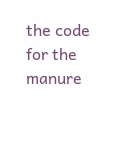the code for the manure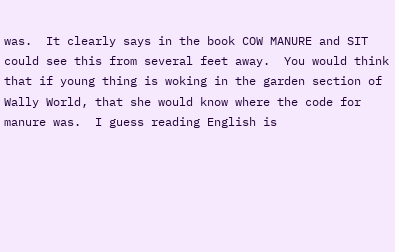was.  It clearly says in the book COW MANURE and SIT could see this from several feet away.  You would think that if young thing is woking in the garden section of Wally World, that she would know where the code for manure was.  I guess reading English is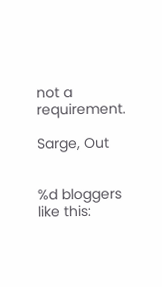not a requirement.

Sarge, Out


%d bloggers like this: